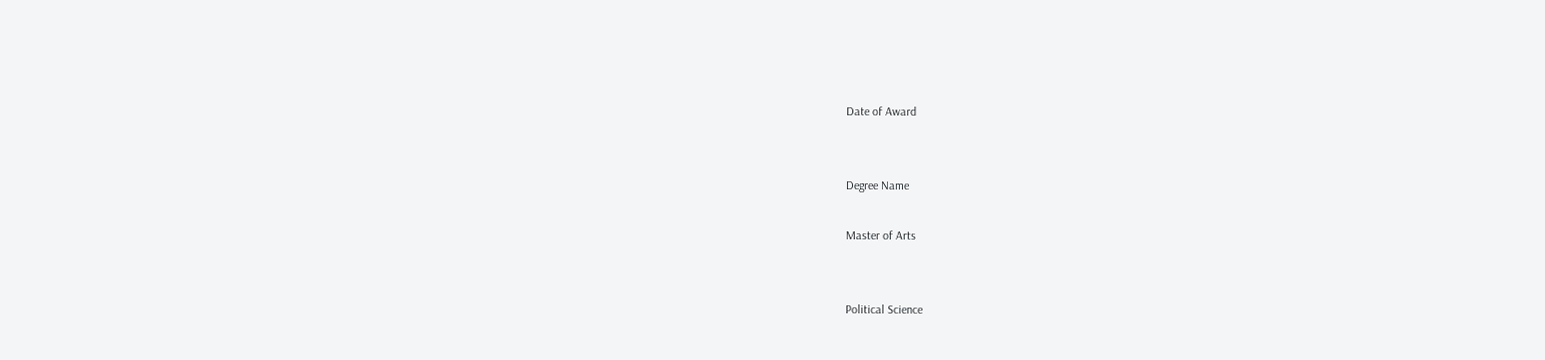Date of Award


Degree Name

Master of Arts


Political Science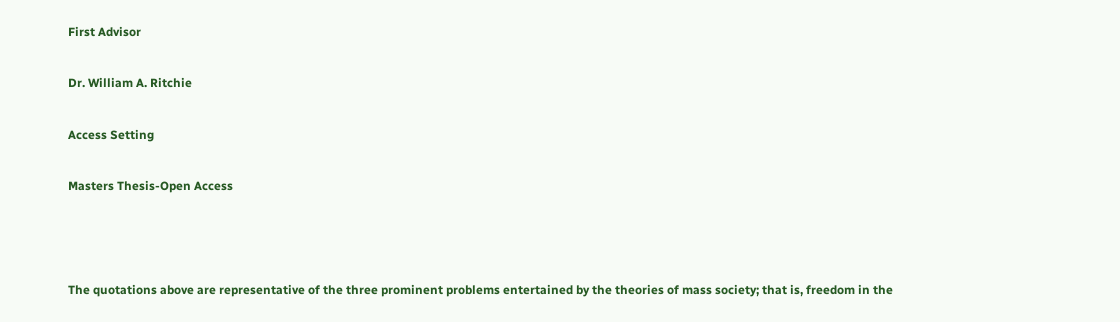First Advisor

Dr. William A. Ritchie

Access Setting

Masters Thesis-Open Access



The quotations above are representative of the three prominent problems entertained by the theories of mass society; that is, freedom in the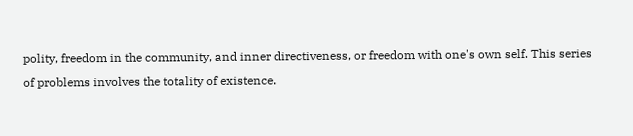polity, freedom in the community, and inner directiveness, or freedom with one's own self. This series of problems involves the totality of existence.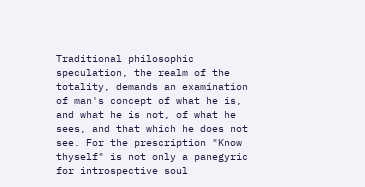Traditional philosophic speculation, the realm of the totality, demands an examination of man's concept of what he is, and what he is not, of what he sees, and that which he does not see. For the prescription "Know thyself" is not only a panegyric for introspective soul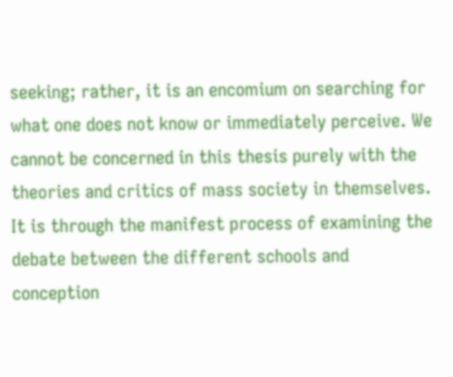seeking; rather, it is an encomium on searching for what one does not know or immediately perceive. We cannot be concerned in this thesis purely with the theories and critics of mass society in themselves. It is through the manifest process of examining the debate between the different schools and conception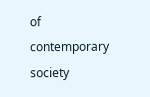of contemporary society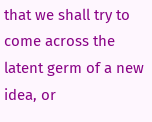that we shall try to come across the latent germ of a new idea, or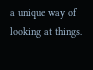a unique way of looking at things.